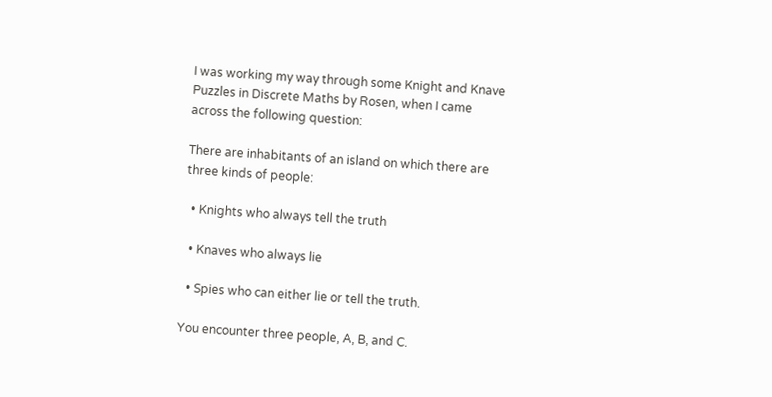I was working my way through some Knight and Knave Puzzles in Discrete Maths by Rosen, when I came across the following question:

There are inhabitants of an island on which there are three kinds of people:

  • Knights who always tell the truth

  • Knaves who always lie

  • Spies who can either lie or tell the truth.

You encounter three people, A, B, and C.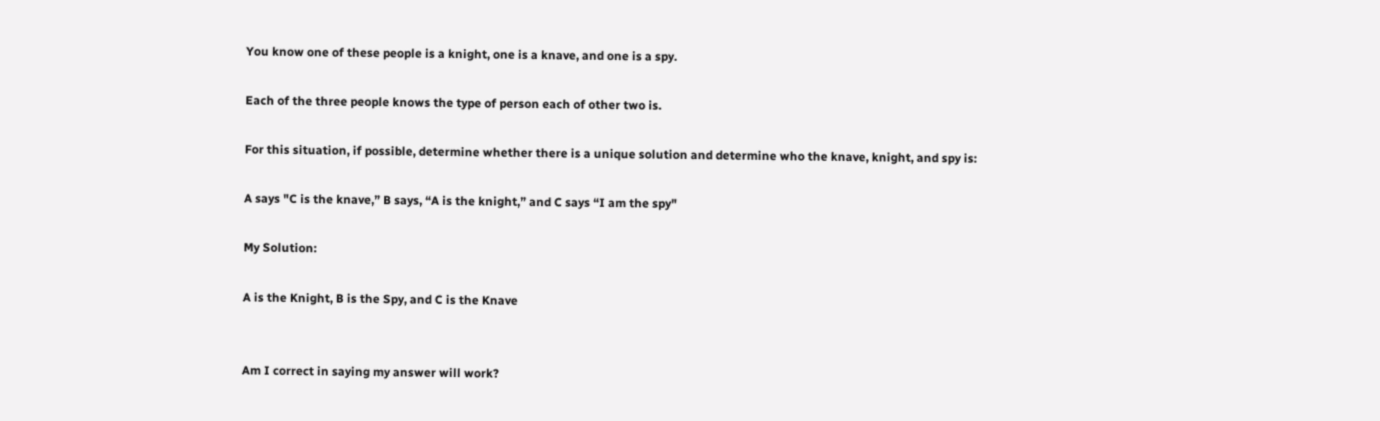You know one of these people is a knight, one is a knave, and one is a spy.

Each of the three people knows the type of person each of other two is.

For this situation, if possible, determine whether there is a unique solution and determine who the knave, knight, and spy is:

A says "C is the knave,” B says, “A is the knight,” and C says “I am the spy"

My Solution:

A is the Knight, B is the Spy, and C is the Knave


Am I correct in saying my answer will work?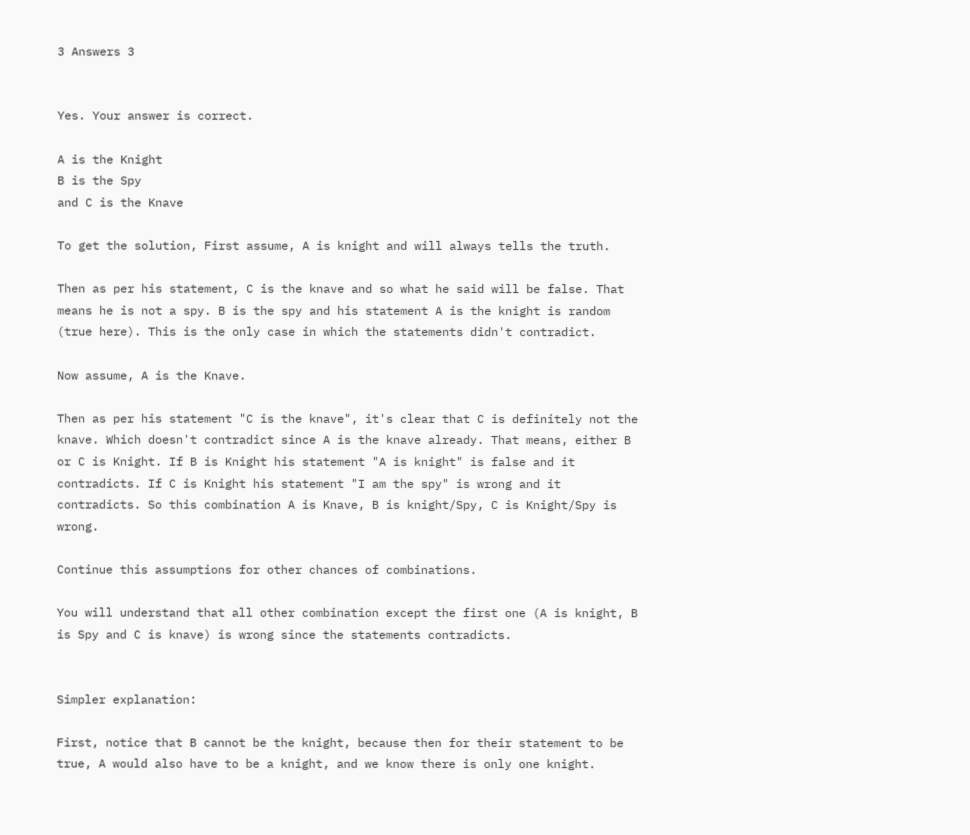3 Answers 3


Yes. Your answer is correct.

A is the Knight
B is the Spy
and C is the Knave

To get the solution, First assume, A is knight and will always tells the truth.

Then as per his statement, C is the knave and so what he said will be false. That means he is not a spy. B is the spy and his statement A is the knight is random (true here). This is the only case in which the statements didn't contradict.

Now assume, A is the Knave.

Then as per his statement "C is the knave", it's clear that C is definitely not the knave. Which doesn't contradict since A is the knave already. That means, either B or C is Knight. If B is Knight his statement "A is knight" is false and it contradicts. If C is Knight his statement "I am the spy" is wrong and it contradicts. So this combination A is Knave, B is knight/Spy, C is Knight/Spy is wrong.

Continue this assumptions for other chances of combinations.

You will understand that all other combination except the first one (A is knight, B is Spy and C is knave) is wrong since the statements contradicts.


Simpler explanation:

First, notice that B cannot be the knight, because then for their statement to be true, A would also have to be a knight, and we know there is only one knight.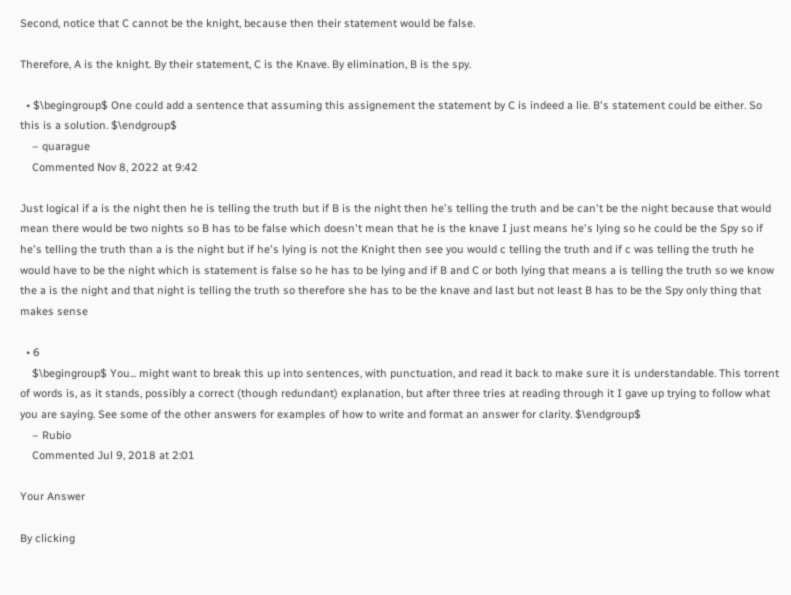Second, notice that C cannot be the knight, because then their statement would be false.

Therefore, A is the knight. By their statement, C is the Knave. By elimination, B is the spy.

  • $\begingroup$ One could add a sentence that assuming this assignement the statement by C is indeed a lie. B's statement could be either. So this is a solution. $\endgroup$
    – quarague
    Commented Nov 8, 2022 at 9:42

Just logical if a is the night then he is telling the truth but if B is the night then he's telling the truth and be can't be the night because that would mean there would be two nights so B has to be false which doesn't mean that he is the knave I just means he's lying so he could be the Spy so if he's telling the truth than a is the night but if he's lying is not the Knight then see you would c telling the truth and if c was telling the truth he would have to be the night which is statement is false so he has to be lying and if B and C or both lying that means a is telling the truth so we know the a is the night and that night is telling the truth so therefore she has to be the knave and last but not least B has to be the Spy only thing that makes sense

  • 6
    $\begingroup$ You... might want to break this up into sentences, with punctuation, and read it back to make sure it is understandable. This torrent of words is, as it stands, possibly a correct (though redundant) explanation, but after three tries at reading through it I gave up trying to follow what you are saying. See some of the other answers for examples of how to write and format an answer for clarity. $\endgroup$
    – Rubio
    Commented Jul 9, 2018 at 2:01

Your Answer

By clicking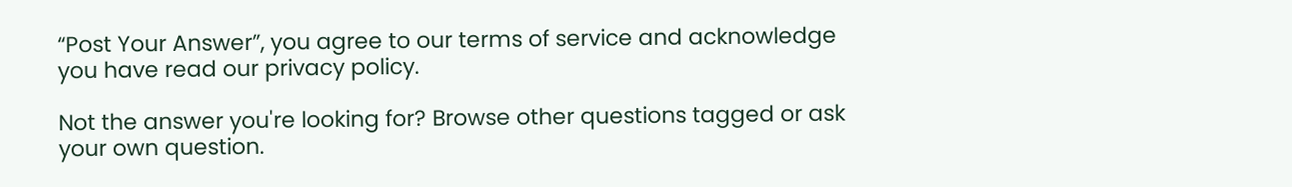“Post Your Answer”, you agree to our terms of service and acknowledge you have read our privacy policy.

Not the answer you're looking for? Browse other questions tagged or ask your own question.